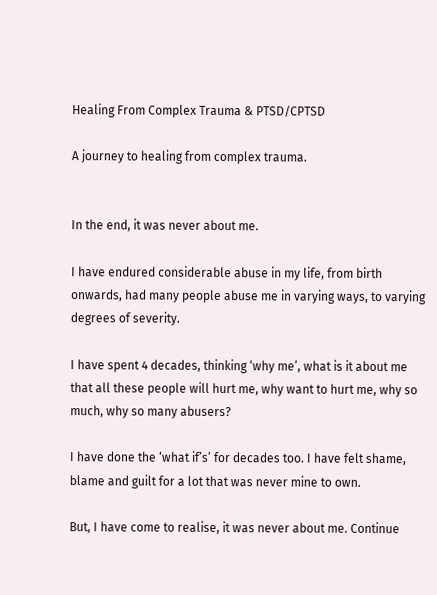Healing From Complex Trauma & PTSD/CPTSD

A journey to healing from complex trauma.


In the end, it was never about me.

I have endured considerable abuse in my life, from birth onwards, had many people abuse me in varying ways, to varying degrees of severity.

I have spent 4 decades, thinking ‘why me’, what is it about me that all these people will hurt me, why want to hurt me, why so much, why so many abusers?

I have done the ‘what if’s’ for decades too. I have felt shame, blame and guilt for a lot that was never mine to own.

But, I have come to realise, it was never about me. Continue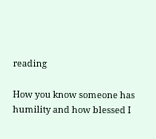reading

How you know someone has humility and how blessed I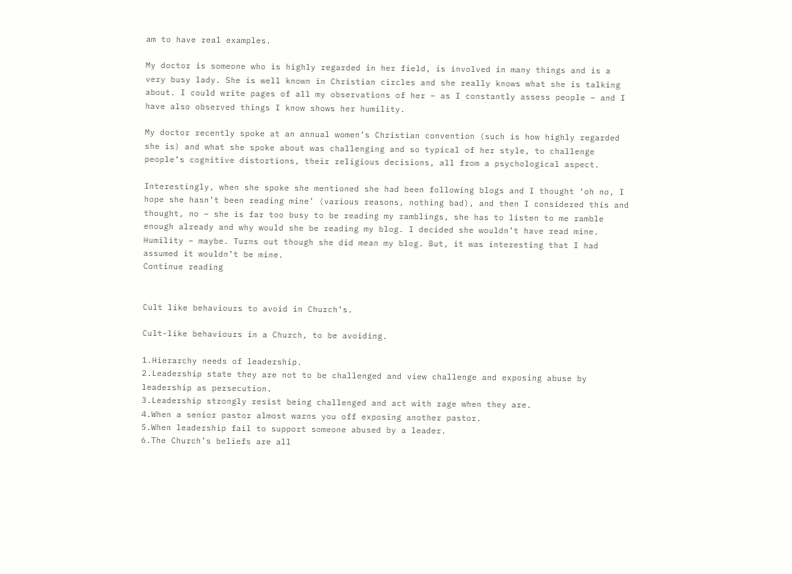am to have real examples.

My doctor is someone who is highly regarded in her field, is involved in many things and is a very busy lady. She is well known in Christian circles and she really knows what she is talking about. I could write pages of all my observations of her – as I constantly assess people – and I have also observed things I know shows her humility.

My doctor recently spoke at an annual women’s Christian convention (such is how highly regarded she is) and what she spoke about was challenging and so typical of her style, to challenge people’s cognitive distortions, their religious decisions, all from a psychological aspect.

Interestingly, when she spoke she mentioned she had been following blogs and I thought ‘oh no, I hope she hasn’t been reading mine’ (various reasons, nothing bad), and then I considered this and thought, no – she is far too busy to be reading my ramblings, she has to listen to me ramble enough already and why would she be reading my blog. I decided she wouldn’t have read mine. Humility – maybe. Turns out though she did mean my blog. But, it was interesting that I had assumed it wouldn’t be mine.
Continue reading


Cult like behaviours to avoid in Church’s.

Cult-like behaviours in a Church, to be avoiding.

1.Hierarchy needs of leadership.
2.Leadership state they are not to be challenged and view challenge and exposing abuse by leadership as persecution.
3.Leadership strongly resist being challenged and act with rage when they are.
4.When a senior pastor almost warns you off exposing another pastor.
5.When leadership fail to support someone abused by a leader.
6.The Church’s beliefs are all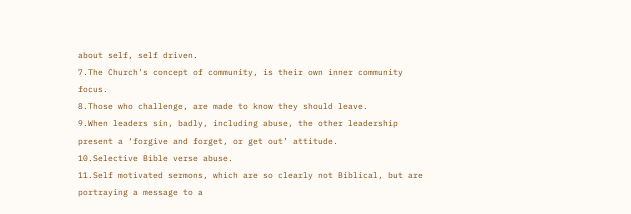about self, self driven.
7.The Church’s concept of community, is their own inner community focus.
8.Those who challenge, are made to know they should leave.
9.When leaders sin, badly, including abuse, the other leadership present a ‘forgive and forget, or get out’ attitude.
10.Selective Bible verse abuse.
11.Self motivated sermons, which are so clearly not Biblical, but are portraying a message to a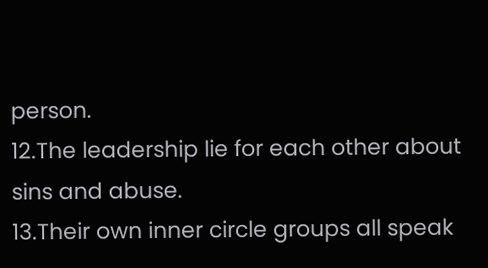person.
12.The leadership lie for each other about sins and abuse.
13.Their own inner circle groups all speak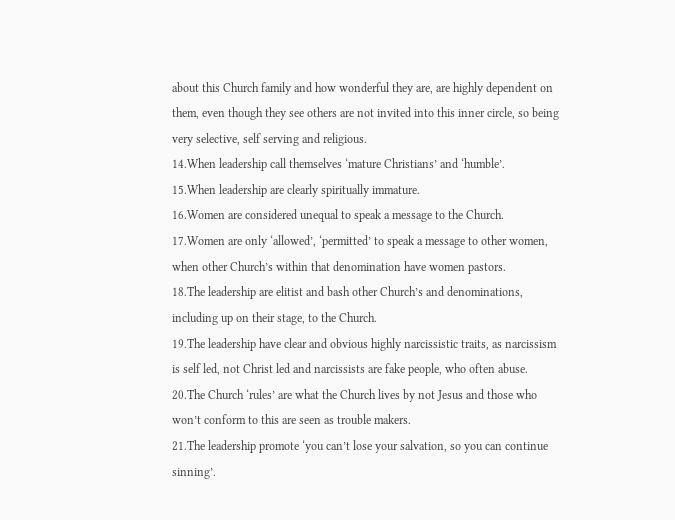about this Church family and how wonderful they are, are highly dependent on them, even though they see others are not invited into this inner circle, so being very selective, self serving and religious.
14.When leadership call themselves ‘mature Christians’ and ‘humble’.
15.When leadership are clearly spiritually immature.
16.Women are considered unequal to speak a message to the Church.
17.Women are only ‘allowed’, ‘permitted’ to speak a message to other women, when other Church’s within that denomination have women pastors.
18.The leadership are elitist and bash other Church’s and denominations, including up on their stage, to the Church.
19.The leadership have clear and obvious highly narcissistic traits, as narcissism is self led, not Christ led and narcissists are fake people, who often abuse.
20.The Church ‘rules’ are what the Church lives by not Jesus and those who won’t conform to this are seen as trouble makers.
21.The leadership promote ‘you can’t lose your salvation, so you can continue sinning’.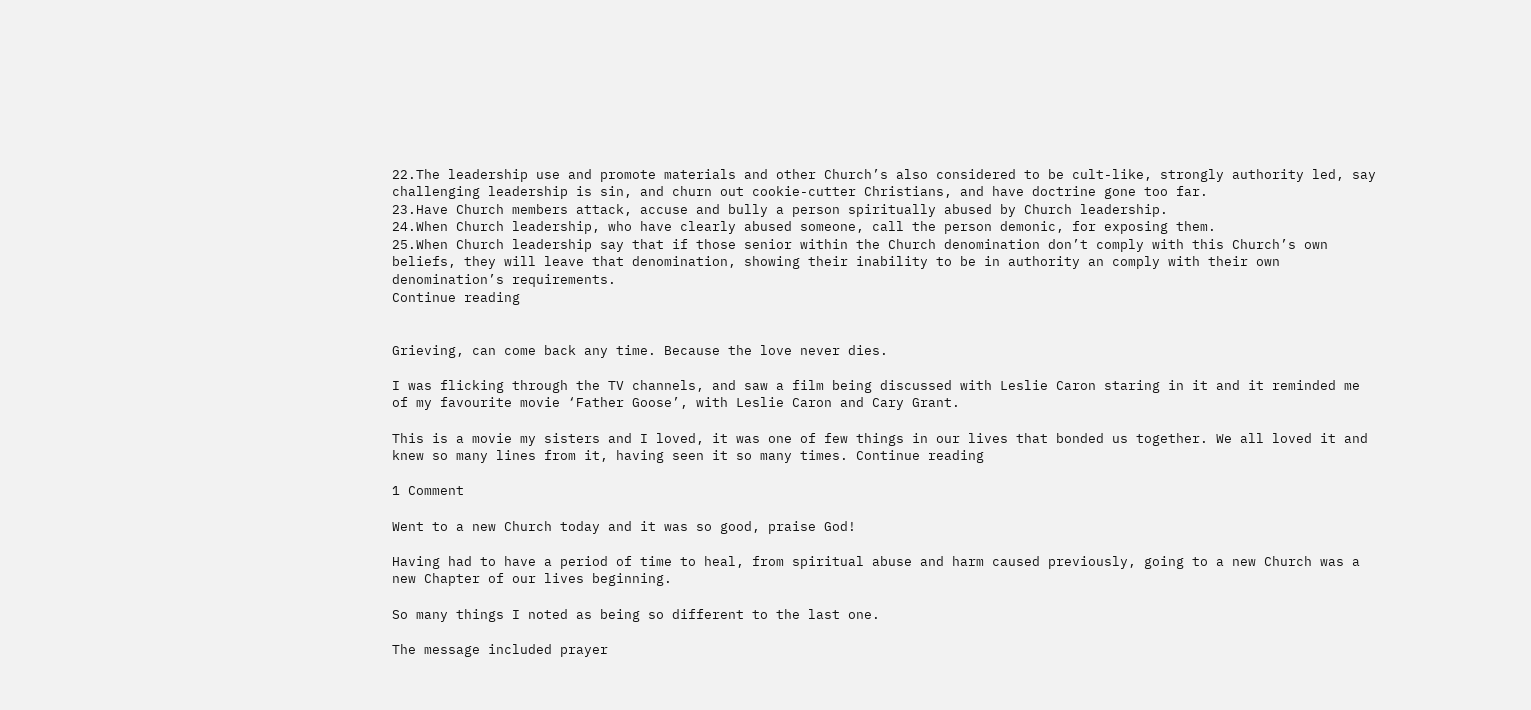22.The leadership use and promote materials and other Church’s also considered to be cult-like, strongly authority led, say challenging leadership is sin, and churn out cookie-cutter Christians, and have doctrine gone too far.
23.Have Church members attack, accuse and bully a person spiritually abused by Church leadership.
24.When Church leadership, who have clearly abused someone, call the person demonic, for exposing them.
25.When Church leadership say that if those senior within the Church denomination don’t comply with this Church’s own beliefs, they will leave that denomination, showing their inability to be in authority an comply with their own denomination’s requirements.
Continue reading


Grieving, can come back any time. Because the love never dies.

I was flicking through the TV channels, and saw a film being discussed with Leslie Caron staring in it and it reminded me of my favourite movie ‘Father Goose’, with Leslie Caron and Cary Grant.

This is a movie my sisters and I loved, it was one of few things in our lives that bonded us together. We all loved it and knew so many lines from it, having seen it so many times. Continue reading

1 Comment

Went to a new Church today and it was so good, praise God!

Having had to have a period of time to heal, from spiritual abuse and harm caused previously, going to a new Church was a new Chapter of our lives beginning.

So many things I noted as being so different to the last one.

The message included prayer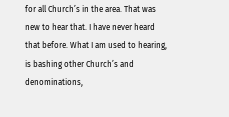for all Church’s in the area. That was new to hear that. I have never heard that before. What I am used to hearing, is bashing other Church’s and denominations,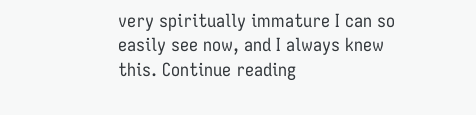very spiritually immature I can so easily see now, and I always knew this. Continue reading